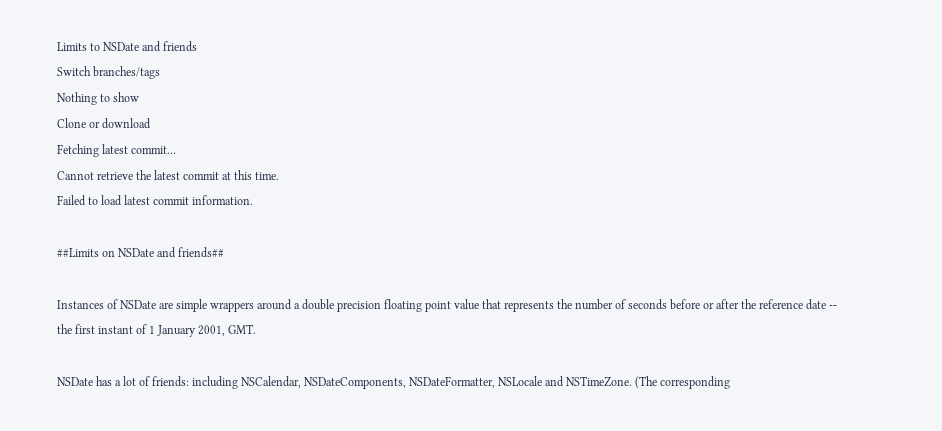Limits to NSDate and friends
Switch branches/tags
Nothing to show
Clone or download
Fetching latest commit…
Cannot retrieve the latest commit at this time.
Failed to load latest commit information.

##Limits on NSDate and friends##

Instances of NSDate are simple wrappers around a double precision floating point value that represents the number of seconds before or after the reference date -- the first instant of 1 January 2001, GMT.

NSDate has a lot of friends: including NSCalendar, NSDateComponents, NSDateFormatter, NSLocale and NSTimeZone. (The corresponding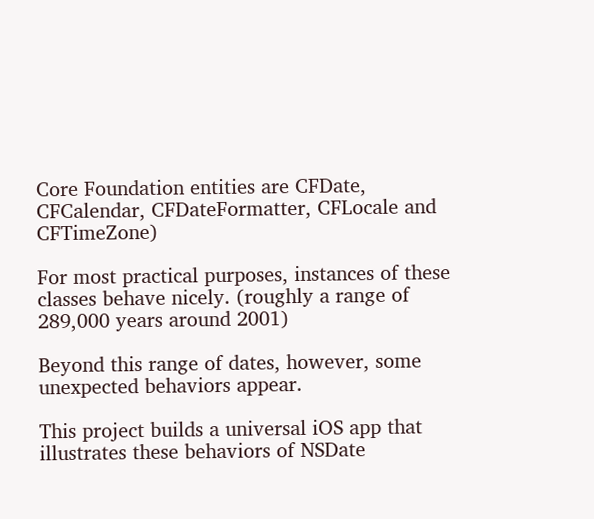Core Foundation entities are CFDate, CFCalendar, CFDateFormatter, CFLocale and CFTimeZone)

For most practical purposes, instances of these classes behave nicely. (roughly a range of 289,000 years around 2001)

Beyond this range of dates, however, some unexpected behaviors appear.

This project builds a universal iOS app that illustrates these behaviors of NSDate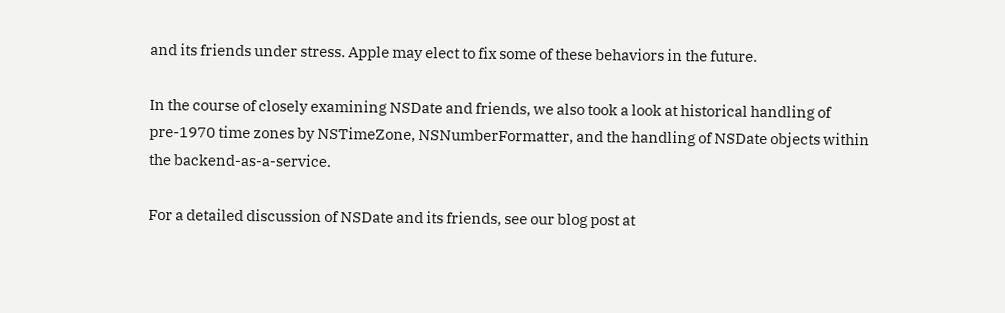and its friends under stress. Apple may elect to fix some of these behaviors in the future.

In the course of closely examining NSDate and friends, we also took a look at historical handling of pre-1970 time zones by NSTimeZone, NSNumberFormatter, and the handling of NSDate objects within the backend-as-a-service.

For a detailed discussion of NSDate and its friends, see our blog post at